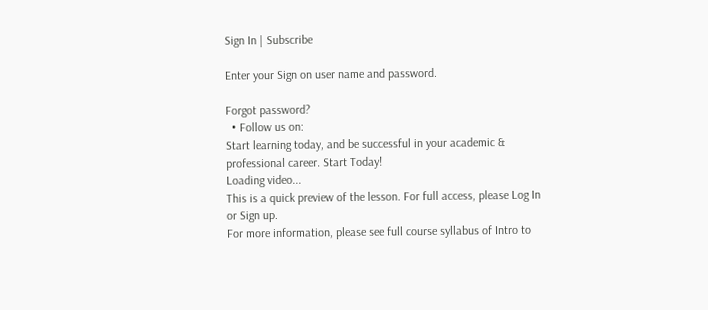Sign In | Subscribe

Enter your Sign on user name and password.

Forgot password?
  • Follow us on:
Start learning today, and be successful in your academic & professional career. Start Today!
Loading video...
This is a quick preview of the lesson. For full access, please Log In or Sign up.
For more information, please see full course syllabus of Intro to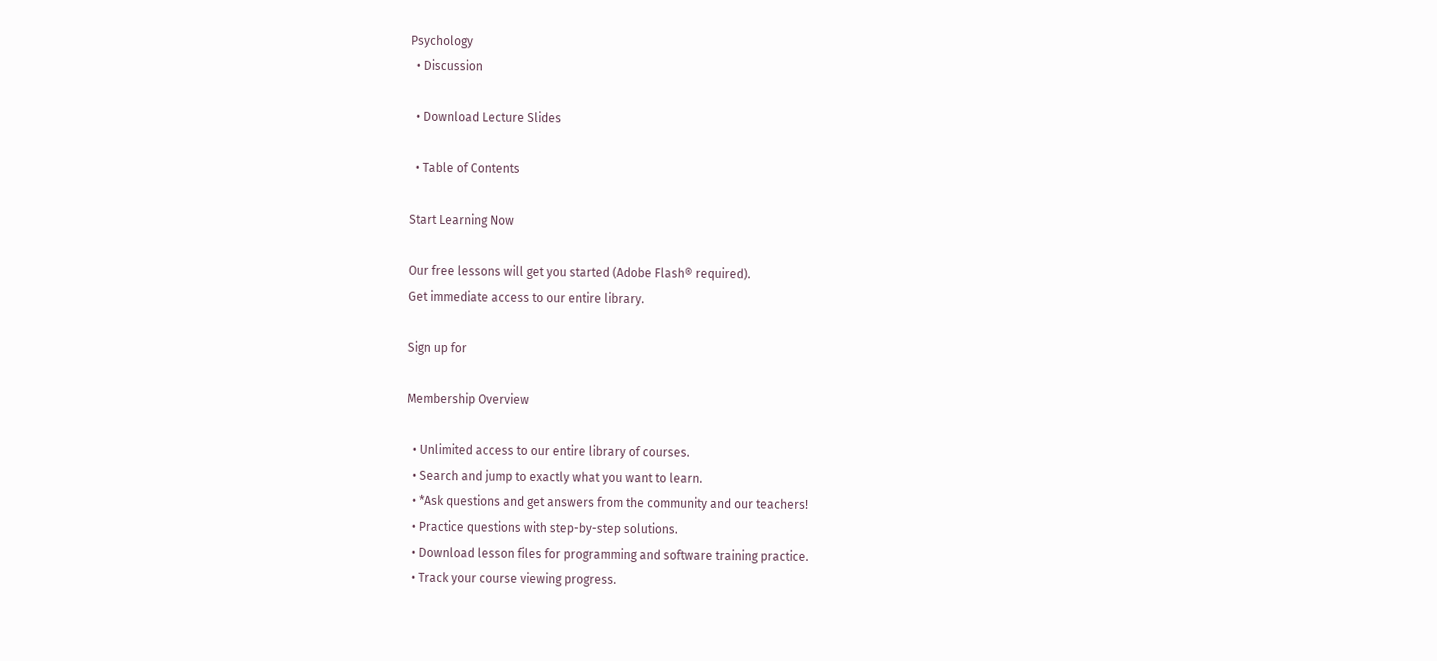Psychology
  • Discussion

  • Download Lecture Slides

  • Table of Contents

Start Learning Now

Our free lessons will get you started (Adobe Flash® required).
Get immediate access to our entire library.

Sign up for

Membership Overview

  • Unlimited access to our entire library of courses.
  • Search and jump to exactly what you want to learn.
  • *Ask questions and get answers from the community and our teachers!
  • Practice questions with step-by-step solutions.
  • Download lesson files for programming and software training practice.
  • Track your course viewing progress.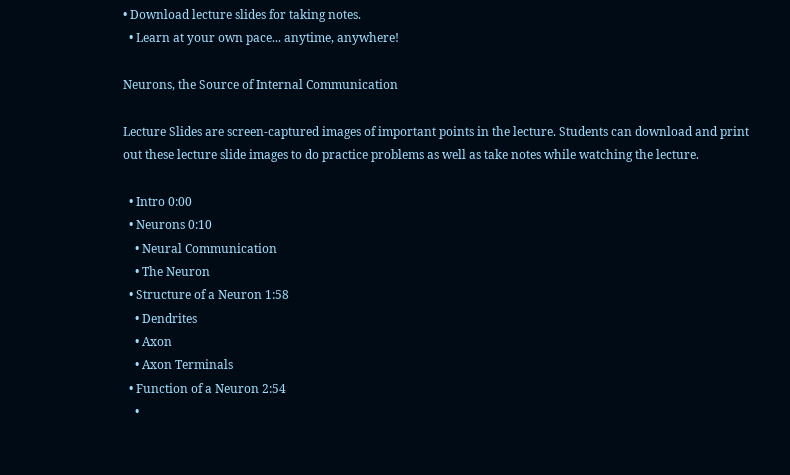• Download lecture slides for taking notes.
  • Learn at your own pace... anytime, anywhere!

Neurons, the Source of Internal Communication

Lecture Slides are screen-captured images of important points in the lecture. Students can download and print out these lecture slide images to do practice problems as well as take notes while watching the lecture.

  • Intro 0:00
  • Neurons 0:10
    • Neural Communication
    • The Neuron
  • Structure of a Neuron 1:58
    • Dendrites
    • Axon
    • Axon Terminals
  • Function of a Neuron 2:54
    •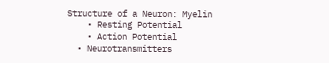Structure of a Neuron: Myelin
    • Resting Potential
    • Action Potential
  • Neurotransmitters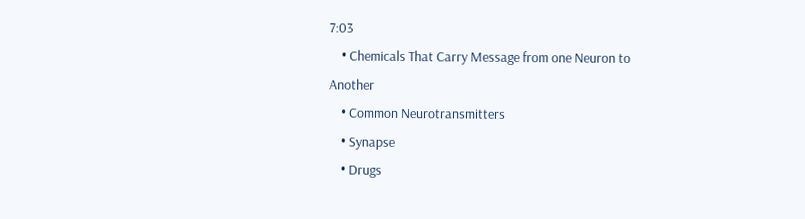7:03
    • Chemicals That Carry Message from one Neuron to Another
    • Common Neurotransmitters
    • Synapse
    • Drugs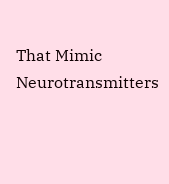That Mimic Neurotransmitters